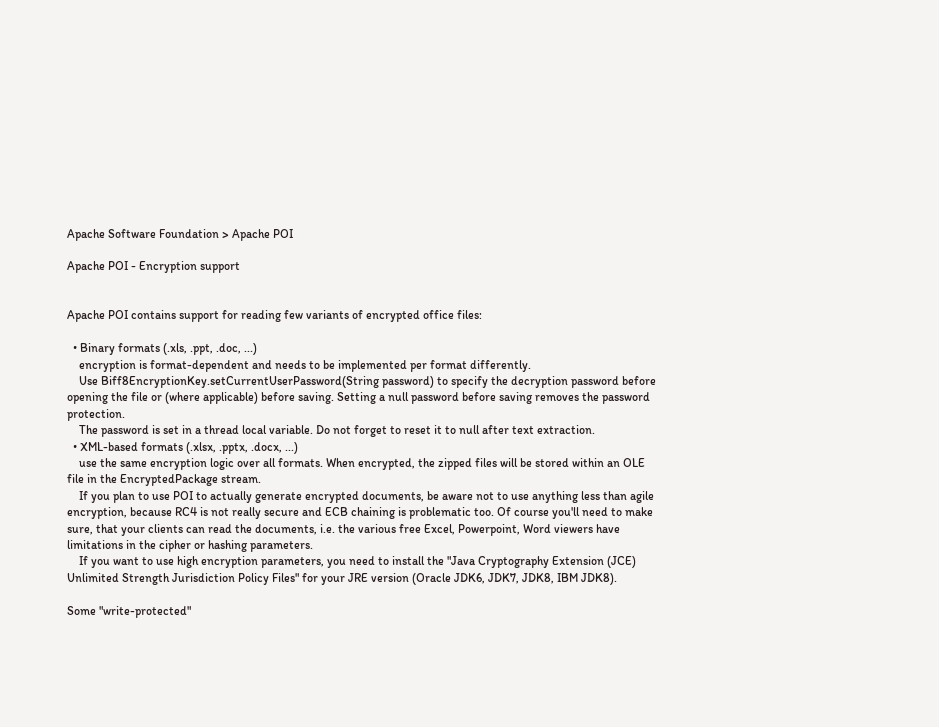Apache Software Foundation > Apache POI

Apache POI - Encryption support


Apache POI contains support for reading few variants of encrypted office files:

  • Binary formats (.xls, .ppt, .doc, ...)
    encryption is format-dependent and needs to be implemented per format differently.
    Use Biff8EncryptionKey.setCurrentUserPassword(String password) to specify the decryption password before opening the file or (where applicable) before saving. Setting a null password before saving removes the password protection.
    The password is set in a thread local variable. Do not forget to reset it to null after text extraction.
  • XML-based formats (.xlsx, .pptx, .docx, ...)
    use the same encryption logic over all formats. When encrypted, the zipped files will be stored within an OLE file in the EncryptedPackage stream.
    If you plan to use POI to actually generate encrypted documents, be aware not to use anything less than agile encryption, because RC4 is not really secure and ECB chaining is problematic too. Of course you'll need to make sure, that your clients can read the documents, i.e. the various free Excel, Powerpoint, Word viewers have limitations in the cipher or hashing parameters.
    If you want to use high encryption parameters, you need to install the "Java Cryptography Extension (JCE) Unlimited Strength Jurisdiction Policy Files" for your JRE version (Oracle JDK6, JDK7, JDK8, IBM JDK8).

Some "write-protected"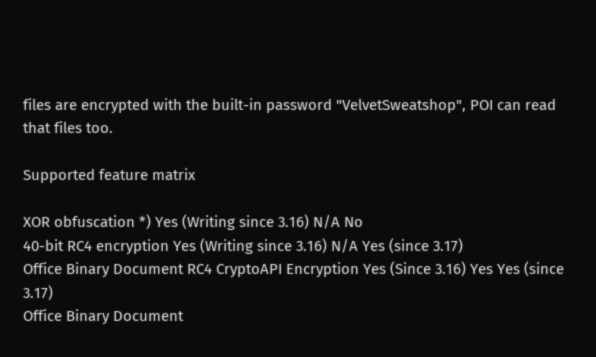files are encrypted with the built-in password "VelvetSweatshop", POI can read that files too.

Supported feature matrix

XOR obfuscation *) Yes (Writing since 3.16) N/A No
40-bit RC4 encryption Yes (Writing since 3.16) N/A Yes (since 3.17)
Office Binary Document RC4 CryptoAPI Encryption Yes (Since 3.16) Yes Yes (since 3.17)
Office Binary Document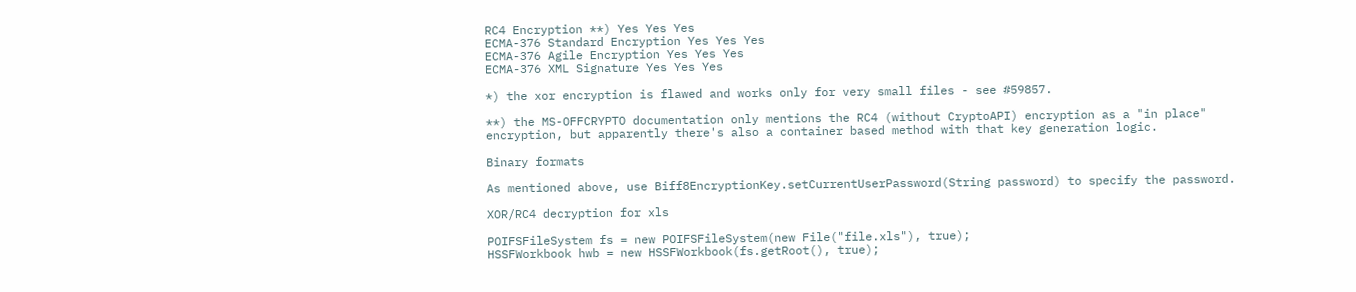RC4 Encryption **) Yes Yes Yes
ECMA-376 Standard Encryption Yes Yes Yes
ECMA-376 Agile Encryption Yes Yes Yes
ECMA-376 XML Signature Yes Yes Yes

*) the xor encryption is flawed and works only for very small files - see #59857.

**) the MS-OFFCRYPTO documentation only mentions the RC4 (without CryptoAPI) encryption as a "in place" encryption, but apparently there's also a container based method with that key generation logic.

Binary formats

As mentioned above, use Biff8EncryptionKey.setCurrentUserPassword(String password) to specify the password.

XOR/RC4 decryption for xls

POIFSFileSystem fs = new POIFSFileSystem(new File("file.xls"), true);
HSSFWorkbook hwb = new HSSFWorkbook(fs.getRoot(), true);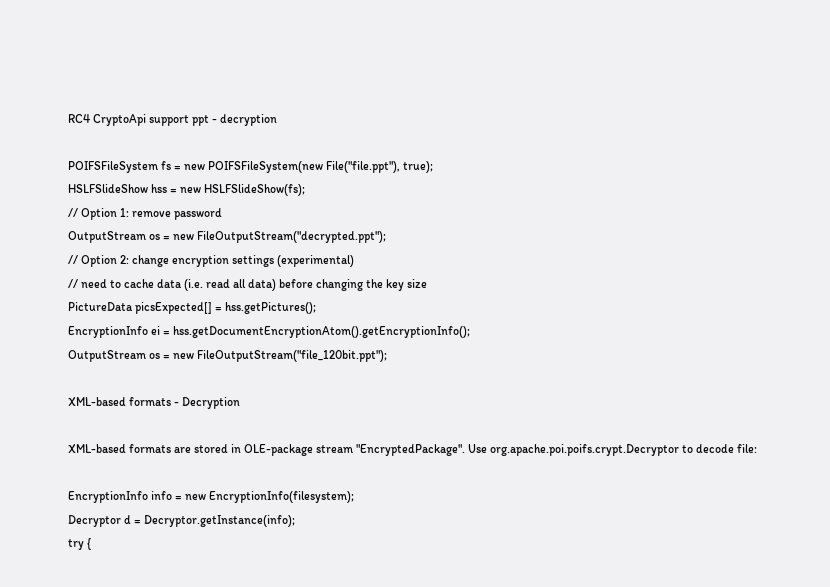RC4 CryptoApi support ppt - decryption

POIFSFileSystem fs = new POIFSFileSystem(new File("file.ppt"), true);
HSLFSlideShow hss = new HSLFSlideShow(fs);
// Option 1: remove password
OutputStream os = new FileOutputStream("decrypted.ppt");
// Option 2: change encryption settings (experimental)
// need to cache data (i.e. read all data) before changing the key size
PictureData picsExpected[] = hss.getPictures();
EncryptionInfo ei = hss.getDocumentEncryptionAtom().getEncryptionInfo();
OutputStream os = new FileOutputStream("file_120bit.ppt");

XML-based formats - Decryption

XML-based formats are stored in OLE-package stream "EncryptedPackage". Use org.apache.poi.poifs.crypt.Decryptor to decode file:

EncryptionInfo info = new EncryptionInfo(filesystem);
Decryptor d = Decryptor.getInstance(info);
try {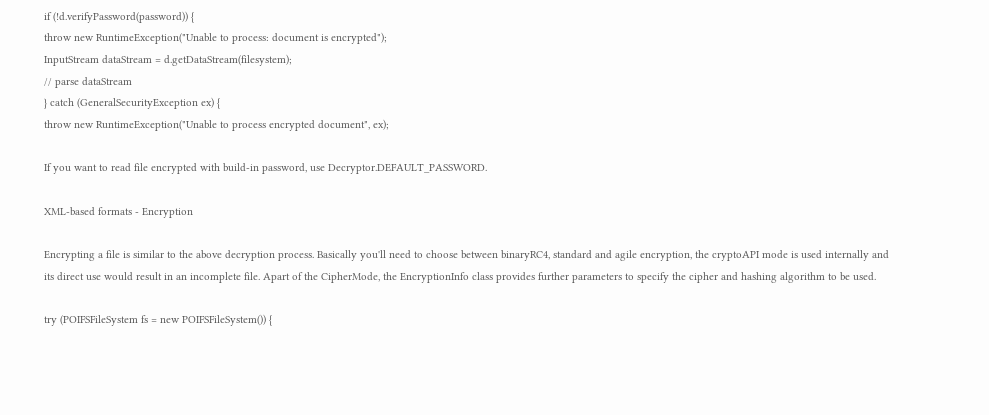if (!d.verifyPassword(password)) {
throw new RuntimeException("Unable to process: document is encrypted");
InputStream dataStream = d.getDataStream(filesystem);
// parse dataStream
} catch (GeneralSecurityException ex) {
throw new RuntimeException("Unable to process encrypted document", ex);

If you want to read file encrypted with build-in password, use Decryptor.DEFAULT_PASSWORD.

XML-based formats - Encryption

Encrypting a file is similar to the above decryption process. Basically you'll need to choose between binaryRC4, standard and agile encryption, the cryptoAPI mode is used internally and its direct use would result in an incomplete file. Apart of the CipherMode, the EncryptionInfo class provides further parameters to specify the cipher and hashing algorithm to be used.

try (POIFSFileSystem fs = new POIFSFileSystem()) {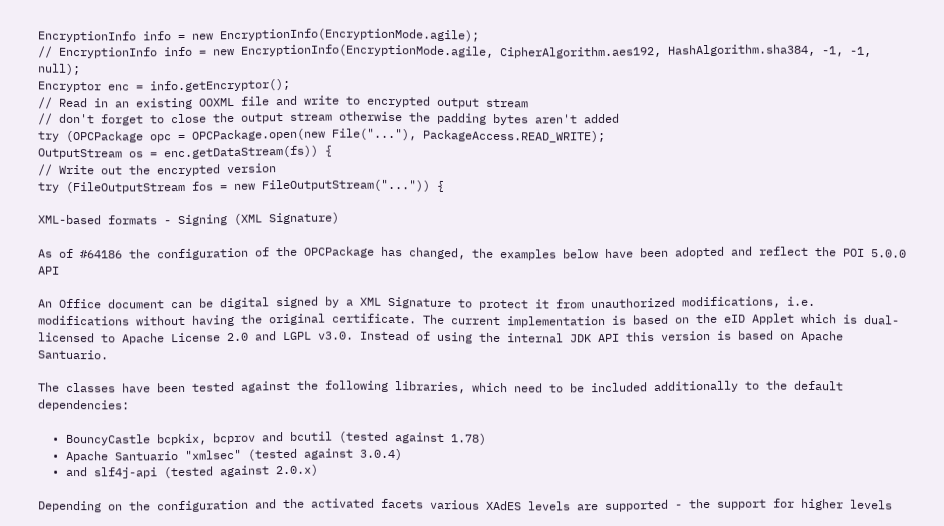EncryptionInfo info = new EncryptionInfo(EncryptionMode.agile);
// EncryptionInfo info = new EncryptionInfo(EncryptionMode.agile, CipherAlgorithm.aes192, HashAlgorithm.sha384, -1, -1, null);
Encryptor enc = info.getEncryptor();
// Read in an existing OOXML file and write to encrypted output stream
// don't forget to close the output stream otherwise the padding bytes aren't added
try (OPCPackage opc = OPCPackage.open(new File("..."), PackageAccess.READ_WRITE);
OutputStream os = enc.getDataStream(fs)) {
// Write out the encrypted version
try (FileOutputStream fos = new FileOutputStream("...")) {

XML-based formats - Signing (XML Signature)

As of #64186 the configuration of the OPCPackage has changed, the examples below have been adopted and reflect the POI 5.0.0 API

An Office document can be digital signed by a XML Signature to protect it from unauthorized modifications, i.e. modifications without having the original certificate. The current implementation is based on the eID Applet which is dual-licensed to Apache License 2.0 and LGPL v3.0. Instead of using the internal JDK API this version is based on Apache Santuario.

The classes have been tested against the following libraries, which need to be included additionally to the default dependencies:

  • BouncyCastle bcpkix, bcprov and bcutil (tested against 1.78)
  • Apache Santuario "xmlsec" (tested against 3.0.4)
  • and slf4j-api (tested against 2.0.x)

Depending on the configuration and the activated facets various XAdES levels are supported - the support for higher levels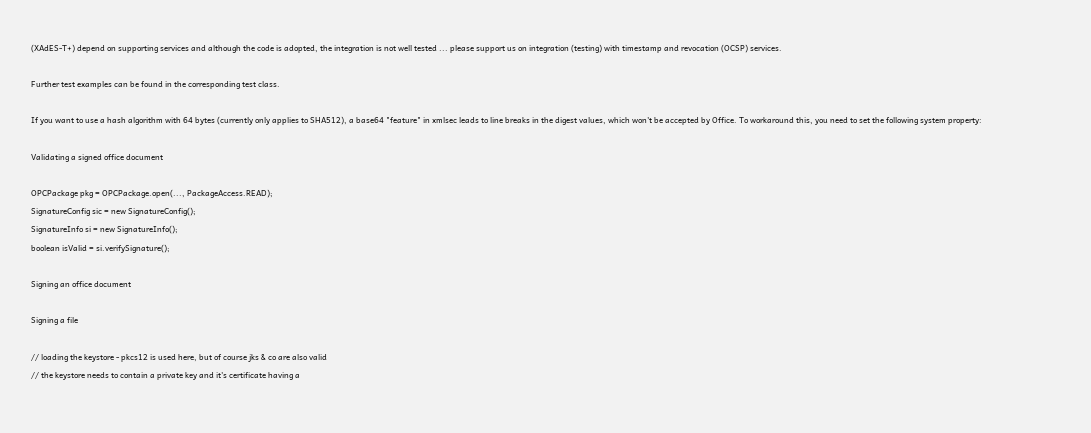(XAdES-T+) depend on supporting services and although the code is adopted, the integration is not well tested ... please support us on integration (testing) with timestamp and revocation (OCSP) services.

Further test examples can be found in the corresponding test class.

If you want to use a hash algorithm with 64 bytes (currently only applies to SHA512), a base64 "feature" in xmlsec leads to line breaks in the digest values, which won't be accepted by Office. To workaround this, you need to set the following system property:

Validating a signed office document

OPCPackage pkg = OPCPackage.open(..., PackageAccess.READ);
SignatureConfig sic = new SignatureConfig();
SignatureInfo si = new SignatureInfo();
boolean isValid = si.verifySignature();

Signing an office document

Signing a file

// loading the keystore - pkcs12 is used here, but of course jks & co are also valid
// the keystore needs to contain a private key and it's certificate having a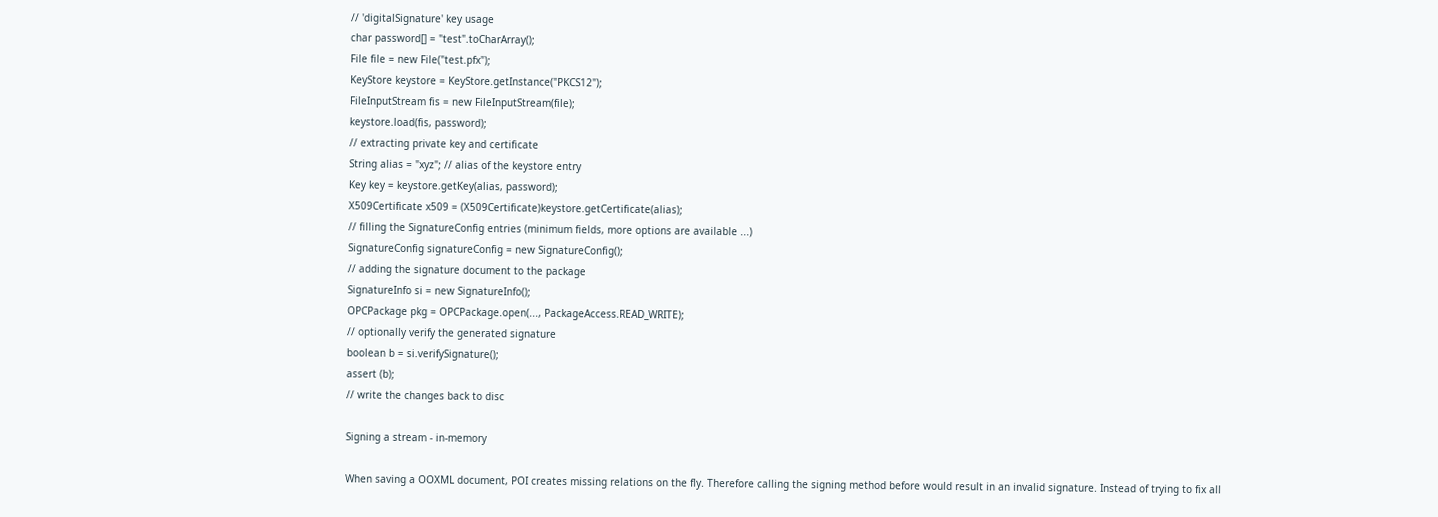// 'digitalSignature' key usage
char password[] = "test".toCharArray();
File file = new File("test.pfx");
KeyStore keystore = KeyStore.getInstance("PKCS12");
FileInputStream fis = new FileInputStream(file);
keystore.load(fis, password);
// extracting private key and certificate
String alias = "xyz"; // alias of the keystore entry
Key key = keystore.getKey(alias, password);
X509Certificate x509 = (X509Certificate)keystore.getCertificate(alias);
// filling the SignatureConfig entries (minimum fields, more options are available ...)
SignatureConfig signatureConfig = new SignatureConfig();
// adding the signature document to the package
SignatureInfo si = new SignatureInfo();
OPCPackage pkg = OPCPackage.open(..., PackageAccess.READ_WRITE);
// optionally verify the generated signature
boolean b = si.verifySignature();
assert (b);
// write the changes back to disc

Signing a stream - in-memory

When saving a OOXML document, POI creates missing relations on the fly. Therefore calling the signing method before would result in an invalid signature. Instead of trying to fix all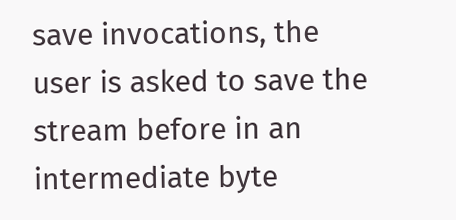save invocations, the user is asked to save the stream before in an intermediate byte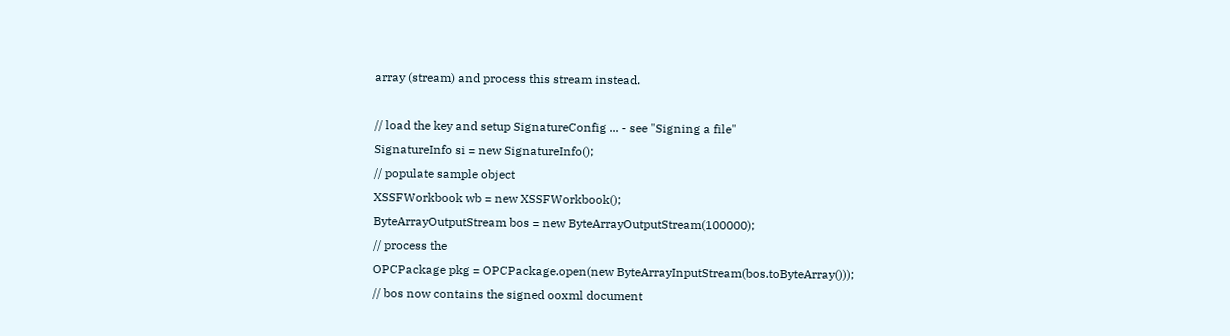array (stream) and process this stream instead.

// load the key and setup SignatureConfig ... - see "Signing a file"
SignatureInfo si = new SignatureInfo();
// populate sample object
XSSFWorkbook wb = new XSSFWorkbook();
ByteArrayOutputStream bos = new ByteArrayOutputStream(100000);
// process the
OPCPackage pkg = OPCPackage.open(new ByteArrayInputStream(bos.toByteArray()));
// bos now contains the signed ooxml document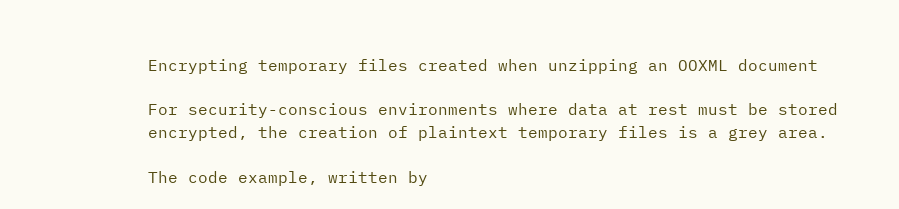Encrypting temporary files created when unzipping an OOXML document

For security-conscious environments where data at rest must be stored encrypted, the creation of plaintext temporary files is a grey area.

The code example, written by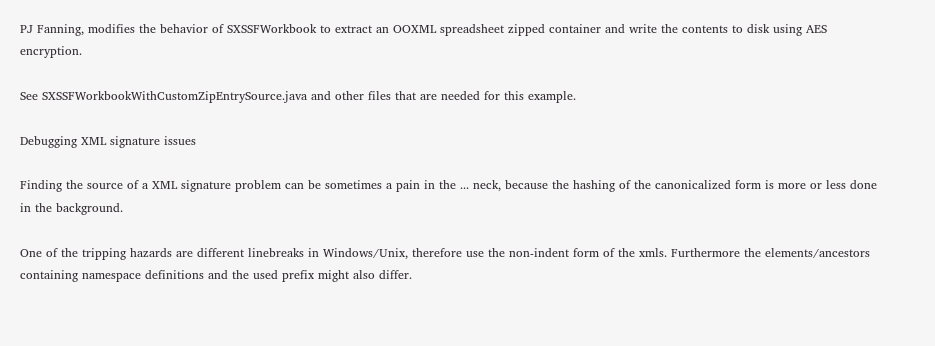PJ Fanning, modifies the behavior of SXSSFWorkbook to extract an OOXML spreadsheet zipped container and write the contents to disk using AES encryption.

See SXSSFWorkbookWithCustomZipEntrySource.java and other files that are needed for this example.

Debugging XML signature issues

Finding the source of a XML signature problem can be sometimes a pain in the ... neck, because the hashing of the canonicalized form is more or less done in the background.

One of the tripping hazards are different linebreaks in Windows/Unix, therefore use the non-indent form of the xmls. Furthermore the elements/ancestors containing namespace definitions and the used prefix might also differ.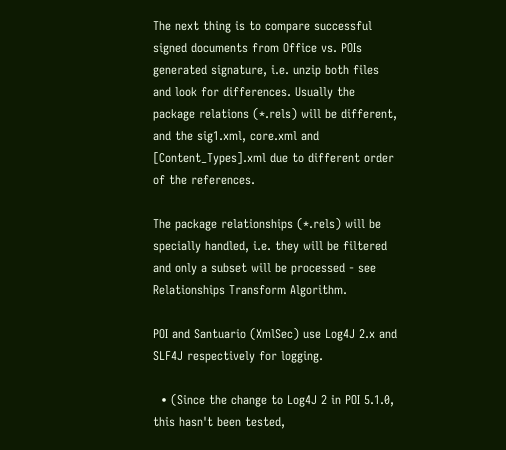The next thing is to compare successful signed documents from Office vs. POIs generated signature, i.e. unzip both files and look for differences. Usually the package relations (*.rels) will be different, and the sig1.xml, core.xml and [Content_Types].xml due to different order of the references.

The package relationships (*.rels) will be specially handled, i.e. they will be filtered and only a subset will be processed - see Relationships Transform Algorithm.

POI and Santuario (XmlSec) use Log4J 2.x and SLF4J respectively for logging.

  • (Since the change to Log4J 2 in POI 5.1.0, this hasn't been tested,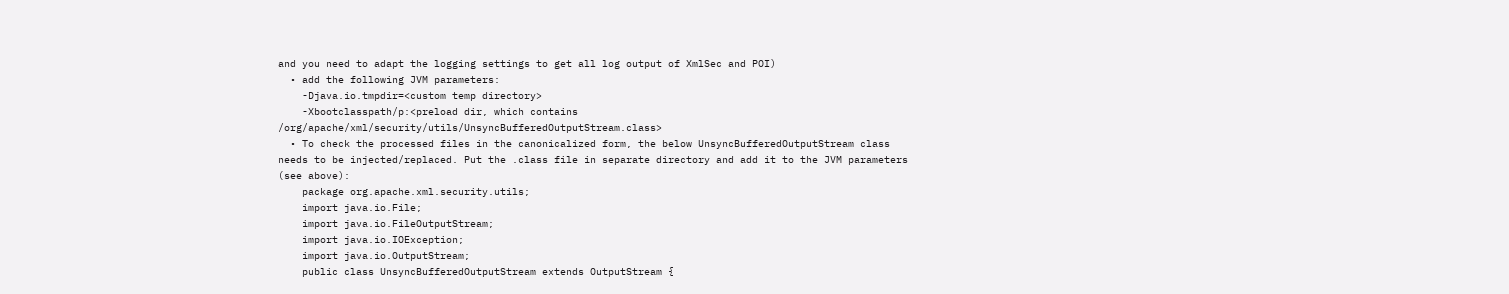and you need to adapt the logging settings to get all log output of XmlSec and POI)
  • add the following JVM parameters:
    -Djava.io.tmpdir=<custom temp directory>
    -Xbootclasspath/p:<preload dir, which contains /org/apache/xml/security/utils/UnsyncBufferedOutputStream.class>
  • To check the processed files in the canonicalized form, the below UnsyncBufferedOutputStream class needs to be injected/replaced. Put the .class file in separate directory and add it to the JVM parameters (see above):
    package org.apache.xml.security.utils;
    import java.io.File;
    import java.io.FileOutputStream;
    import java.io.IOException;
    import java.io.OutputStream;
    public class UnsyncBufferedOutputStream extends OutputStream {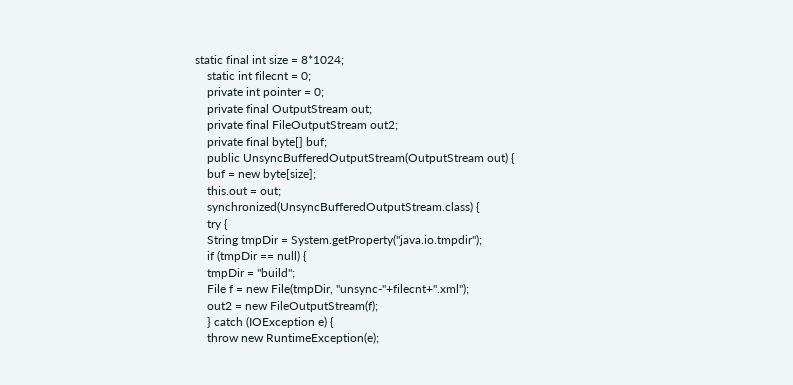static final int size = 8*1024;
    static int filecnt = 0;
    private int pointer = 0;
    private final OutputStream out;
    private final FileOutputStream out2;
    private final byte[] buf;
    public UnsyncBufferedOutputStream(OutputStream out) {
    buf = new byte[size];
    this.out = out;
    synchronized(UnsyncBufferedOutputStream.class) {
    try {
    String tmpDir = System.getProperty("java.io.tmpdir");
    if (tmpDir == null) {
    tmpDir = "build";
    File f = new File(tmpDir, "unsync-"+filecnt+".xml");
    out2 = new FileOutputStream(f);
    } catch (IOException e) {
    throw new RuntimeException(e);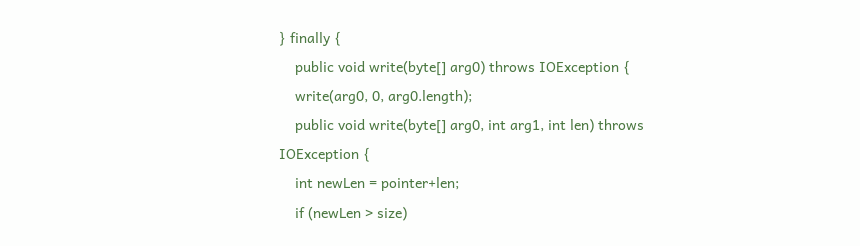} finally {
    public void write(byte[] arg0) throws IOException {
    write(arg0, 0, arg0.length);
    public void write(byte[] arg0, int arg1, int len) throws IOException {
    int newLen = pointer+len;
    if (newLen > size)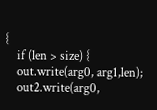{
    if (len > size) {
    out.write(arg0, arg1,len);
    out2.write(arg0,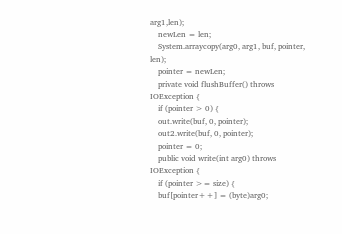arg1,len);
    newLen = len;
    System.arraycopy(arg0, arg1, buf, pointer, len);
    pointer = newLen;
    private void flushBuffer() throws IOException {
    if (pointer > 0) {
    out.write(buf, 0, pointer);
    out2.write(buf, 0, pointer);
    pointer = 0;
    public void write(int arg0) throws IOException {
    if (pointer >= size) {
    buf[pointer++] = (byte)arg0;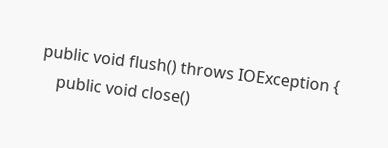public void flush() throws IOException {
    public void close()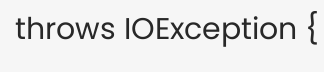throws IOException {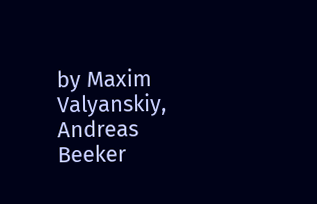by Maxim Valyanskiy, Andreas Beeker